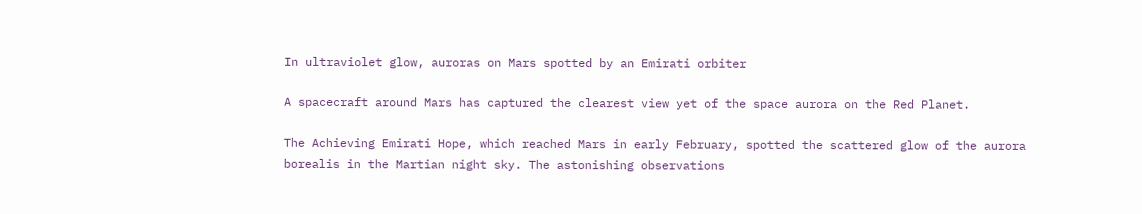In ultraviolet glow, auroras on Mars spotted by an Emirati orbiter

A spacecraft around Mars has captured the clearest view yet of the space aurora on the Red Planet.

The Achieving Emirati Hope, which reached Mars in early February, spotted the scattered glow of the aurora borealis in the Martian night sky. The astonishing observations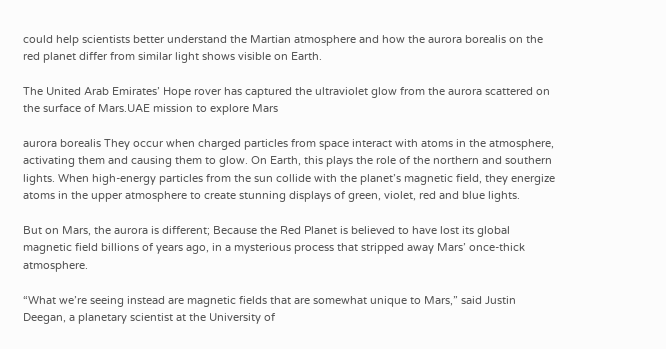could help scientists better understand the Martian atmosphere and how the aurora borealis on the red planet differ from similar light shows visible on Earth.

The United Arab Emirates’ Hope rover has captured the ultraviolet glow from the aurora scattered on the surface of Mars.UAE mission to explore Mars

aurora borealis They occur when charged particles from space interact with atoms in the atmosphere, activating them and causing them to glow. On Earth, this plays the role of the northern and southern lights. When high-energy particles from the sun collide with the planet’s magnetic field, they energize atoms in the upper atmosphere to create stunning displays of green, violet, red and blue lights.

But on Mars, the aurora is different; Because the Red Planet is believed to have lost its global magnetic field billions of years ago, in a mysterious process that stripped away Mars’ once-thick atmosphere.

“What we’re seeing instead are magnetic fields that are somewhat unique to Mars,” said Justin Deegan, a planetary scientist at the University of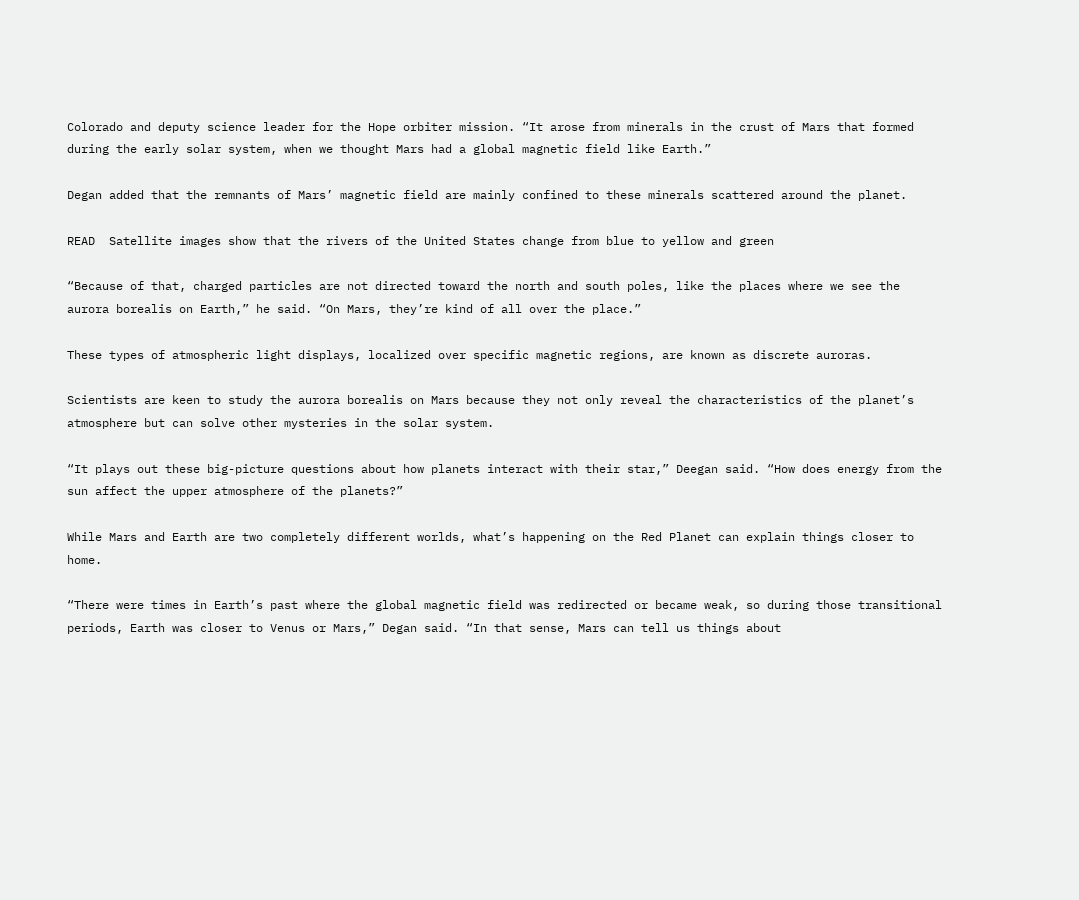Colorado and deputy science leader for the Hope orbiter mission. “It arose from minerals in the crust of Mars that formed during the early solar system, when we thought Mars had a global magnetic field like Earth.”

Degan added that the remnants of Mars’ magnetic field are mainly confined to these minerals scattered around the planet.

READ  Satellite images show that the rivers of the United States change from blue to yellow and green

“Because of that, charged particles are not directed toward the north and south poles, like the places where we see the aurora borealis on Earth,” he said. “On Mars, they’re kind of all over the place.”

These types of atmospheric light displays, localized over specific magnetic regions, are known as discrete auroras.

Scientists are keen to study the aurora borealis on Mars because they not only reveal the characteristics of the planet’s atmosphere but can solve other mysteries in the solar system.

“It plays out these big-picture questions about how planets interact with their star,” Deegan said. “How does energy from the sun affect the upper atmosphere of the planets?”

While Mars and Earth are two completely different worlds, what’s happening on the Red Planet can explain things closer to home.

“There were times in Earth’s past where the global magnetic field was redirected or became weak, so during those transitional periods, Earth was closer to Venus or Mars,” Degan said. “In that sense, Mars can tell us things about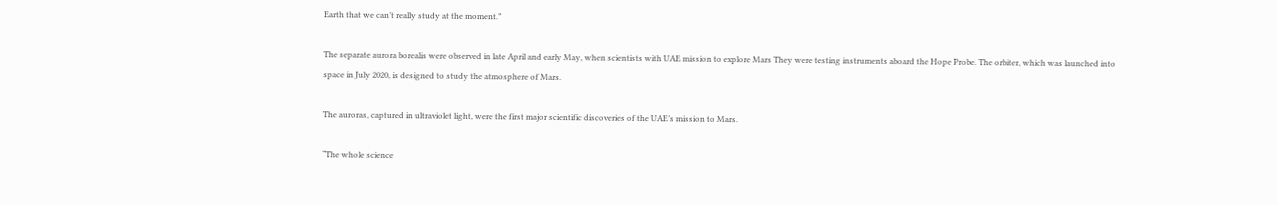Earth that we can’t really study at the moment.”

The separate aurora borealis were observed in late April and early May, when scientists with UAE mission to explore Mars They were testing instruments aboard the Hope Probe. The orbiter, which was launched into space in July 2020, is designed to study the atmosphere of Mars.

The auroras, captured in ultraviolet light, were the first major scientific discoveries of the UAE’s mission to Mars.

“The whole science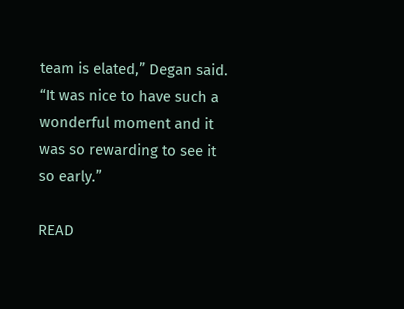team is elated,” Degan said. “It was nice to have such a wonderful moment and it was so rewarding to see it so early.”

READ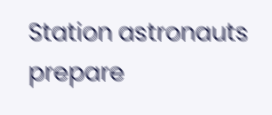Station astronauts prepare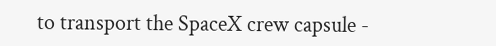to transport the SpaceX crew capsule -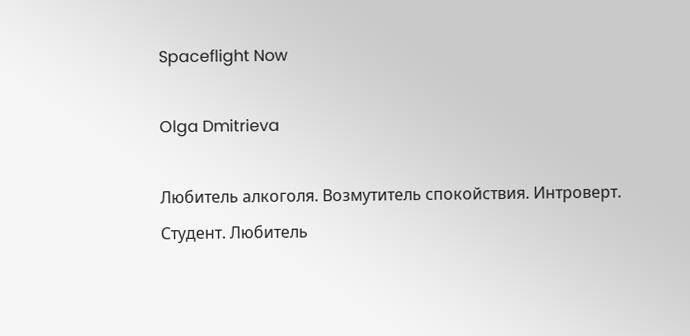Spaceflight Now

Olga Dmitrieva

Любитель алкоголя. Возмутитель спокойствия. Интроверт. Студент. Любитель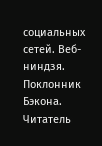социальных сетей. Веб-ниндзя. Поклонник Бэкона. Читатель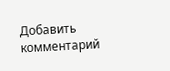Добавить комментарий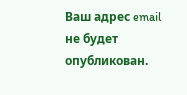Ваш адрес email не будет опубликован.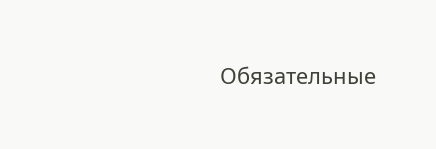Обязательные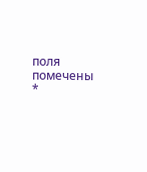поля помечены *